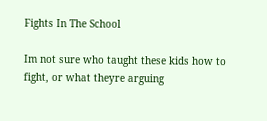Fights In The School

Im not sure who taught these kids how to fight, or what theyre arguing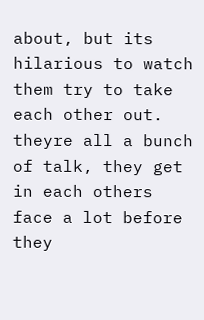about, but its hilarious to watch them try to take each other out. theyre all a bunch of talk, they get in each others face a lot before they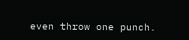even throw one punch.